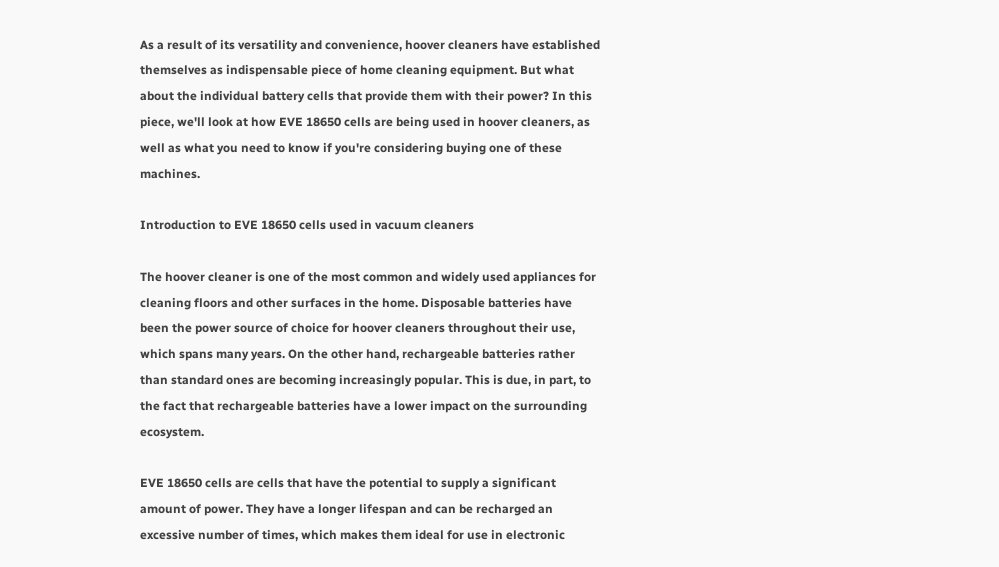As a result of its versatility and convenience, hoover cleaners have established themselves as indispensable piece of home cleaning equipment. But what about the individual battery cells that provide them with their power? In this piece, we'll look at how EVE 18650 cells are being used in hoover cleaners, as well as what you need to know if you're considering buying one of these machines.

Introduction to EVE 18650 cells used in vacuum cleaners

The hoover cleaner is one of the most common and widely used appliances for cleaning floors and other surfaces in the home. Disposable batteries have been the power source of choice for hoover cleaners throughout their use, which spans many years. On the other hand, rechargeable batteries rather than standard ones are becoming increasingly popular. This is due, in part, to the fact that rechargeable batteries have a lower impact on the surrounding ecosystem.

EVE 18650 cells are cells that have the potential to supply a significant amount of power. They have a longer lifespan and can be recharged an excessive number of times, which makes them ideal for use in electronic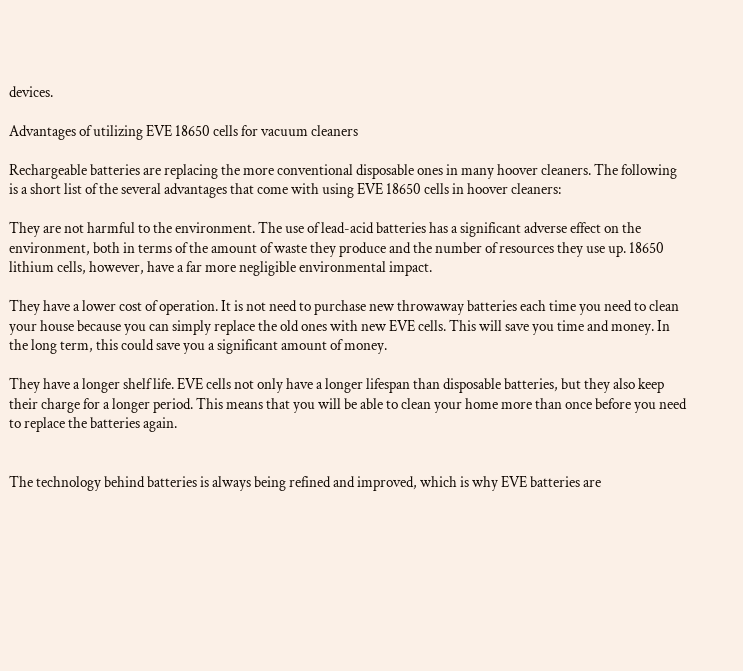devices.

Advantages of utilizing EVE 18650 cells for vacuum cleaners

Rechargeable batteries are replacing the more conventional disposable ones in many hoover cleaners. The following is a short list of the several advantages that come with using EVE 18650 cells in hoover cleaners:

They are not harmful to the environment. The use of lead-acid batteries has a significant adverse effect on the environment, both in terms of the amount of waste they produce and the number of resources they use up. 18650 lithium cells, however, have a far more negligible environmental impact.

They have a lower cost of operation. It is not need to purchase new throwaway batteries each time you need to clean your house because you can simply replace the old ones with new EVE cells. This will save you time and money. In the long term, this could save you a significant amount of money.

They have a longer shelf life. EVE cells not only have a longer lifespan than disposable batteries, but they also keep their charge for a longer period. This means that you will be able to clean your home more than once before you need to replace the batteries again.


The technology behind batteries is always being refined and improved, which is why EVE batteries are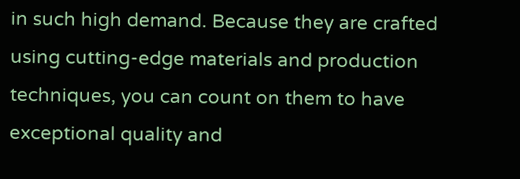in such high demand. Because they are crafted using cutting-edge materials and production techniques, you can count on them to have exceptional quality and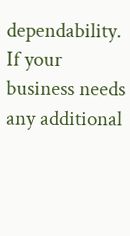dependability. If your business needs any additional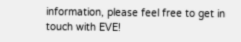information, please feel free to get in touch with EVE!